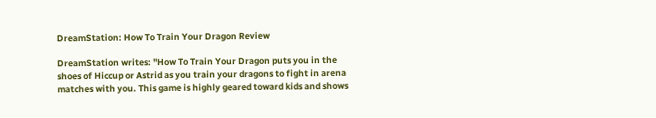DreamStation: How To Train Your Dragon Review

DreamStation writes: "How To Train Your Dragon puts you in the shoes of Hiccup or Astrid as you train your dragons to fight in arena matches with you. This game is highly geared toward kids and shows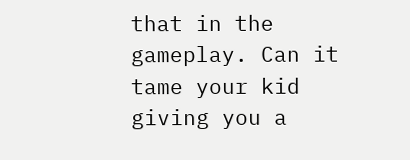that in the gameplay. Can it tame your kid giving you a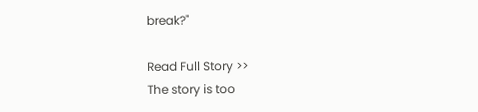break?"

Read Full Story >>
The story is too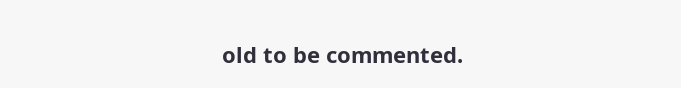old to be commented.